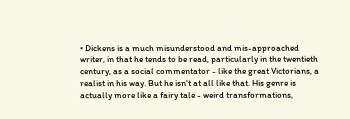• Dickens is a much misunderstood and mis-approached writer, in that he tends to be read, particularly in the twentieth century, as a social commentator - like the great Victorians, a realist in his way. But he isn't at all like that. His genre is actually more like a fairy tale - weird transformations,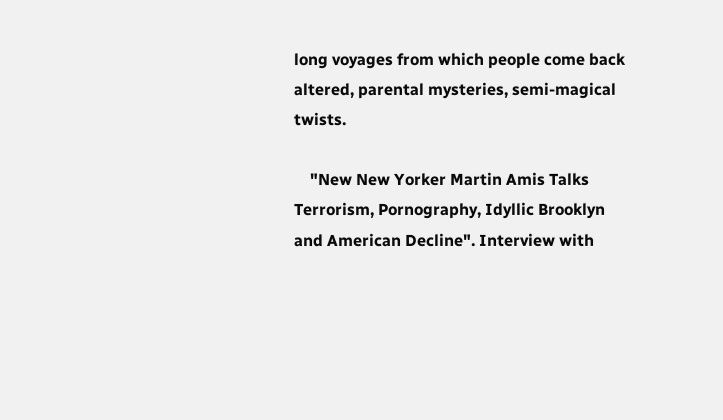long voyages from which people come back altered, parental mysteries, semi-magical twists.

    "New New Yorker Martin Amis Talks Terrorism, Pornography, Idyllic Brooklyn and American Decline". Interview with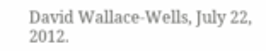David Wallace-Wells, July 22, 2012.